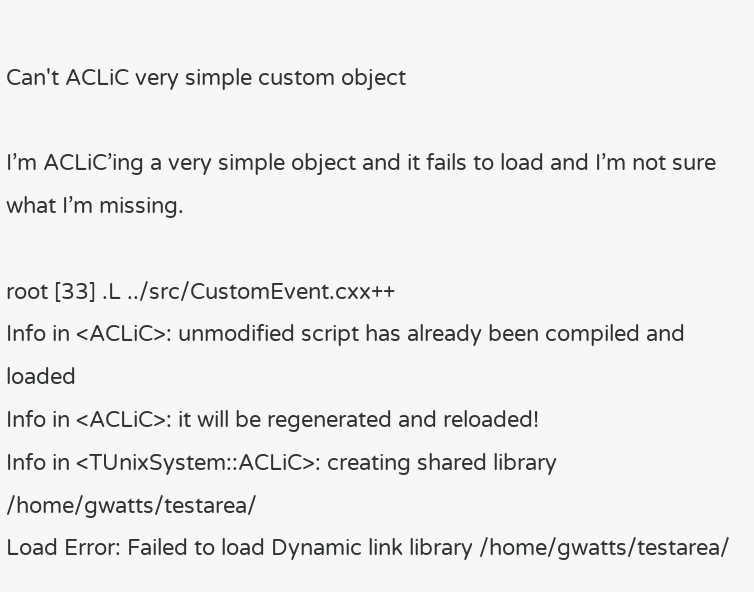Can't ACLiC very simple custom object

I’m ACLiC’ing a very simple object and it fails to load and I’m not sure what I’m missing.

root [33] .L ../src/CustomEvent.cxx++
Info in <ACLiC>: unmodified script has already been compiled and loaded
Info in <ACLiC>: it will be regenerated and reloaded!
Info in <TUnixSystem::ACLiC>: creating shared library /home/gwatts/testarea/
Load Error: Failed to load Dynamic link library /home/gwatts/testarea/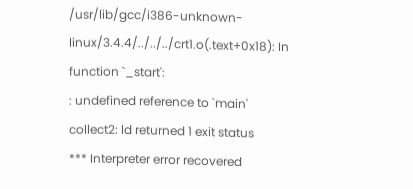/usr/lib/gcc/i386-unknown-linux/3.4.4/../../../crt1.o(.text+0x18): In function `_start':
: undefined reference to `main'
collect2: ld returned 1 exit status
*** Interpreter error recovered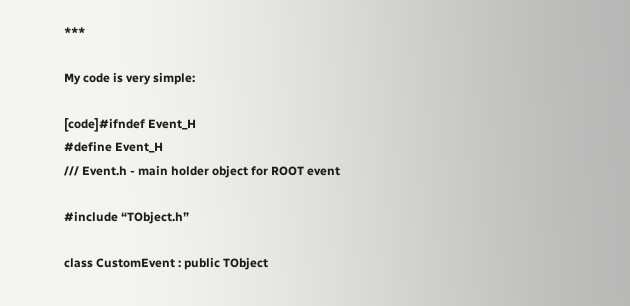***

My code is very simple:

[code]#ifndef Event_H
#define Event_H
/// Event.h - main holder object for ROOT event

#include “TObject.h”

class CustomEvent : public TObject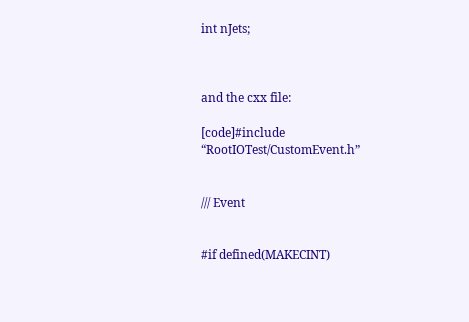int nJets;



and the cxx file:

[code]#include “RootIOTest/CustomEvent.h”


/// Event


#if defined(MAKECINT)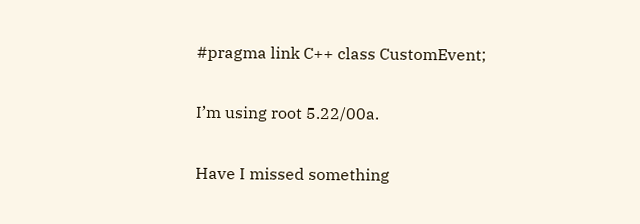#pragma link C++ class CustomEvent;

I’m using root 5.22/00a.

Have I missed something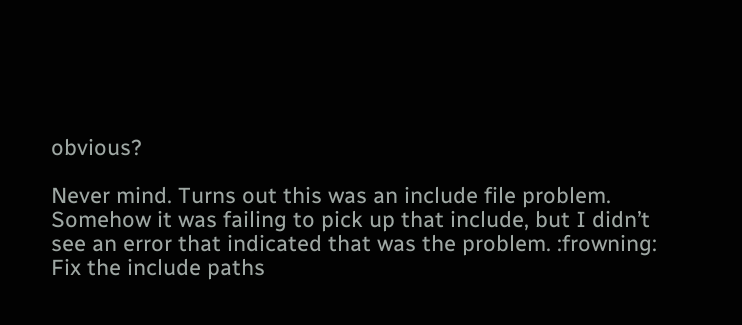obvious?

Never mind. Turns out this was an include file problem. Somehow it was failing to pick up that include, but I didn’t see an error that indicated that was the problem. :frowning: Fix the include paths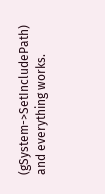(gSystem->SetIncludePath) and everything works.